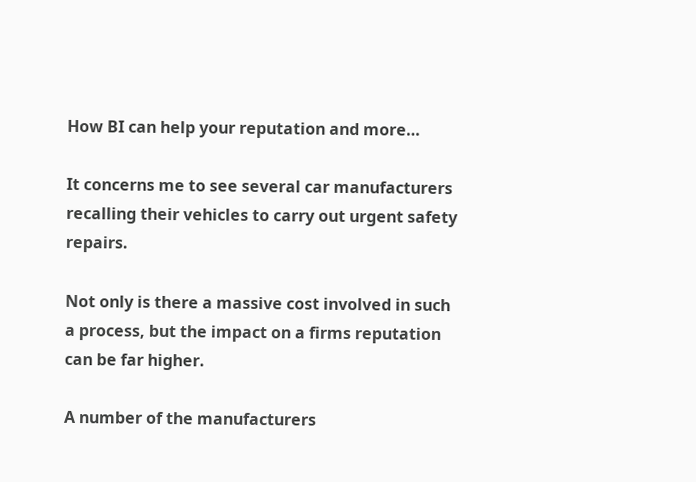How BI can help your reputation and more…

It concerns me to see several car manufacturers recalling their vehicles to carry out urgent safety repairs.

Not only is there a massive cost involved in such a process, but the impact on a firms reputation can be far higher.

A number of the manufacturers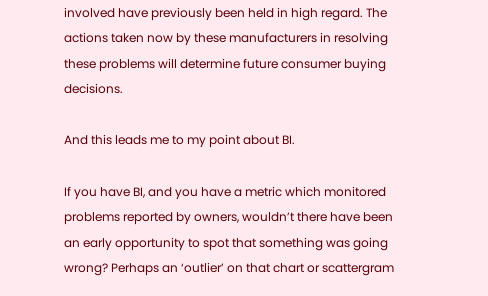involved have previously been held in high regard. The actions taken now by these manufacturers in resolving these problems will determine future consumer buying decisions.

And this leads me to my point about BI.

If you have BI, and you have a metric which monitored problems reported by owners, wouldn’t there have been an early opportunity to spot that something was going wrong? Perhaps an ‘outlier’ on that chart or scattergram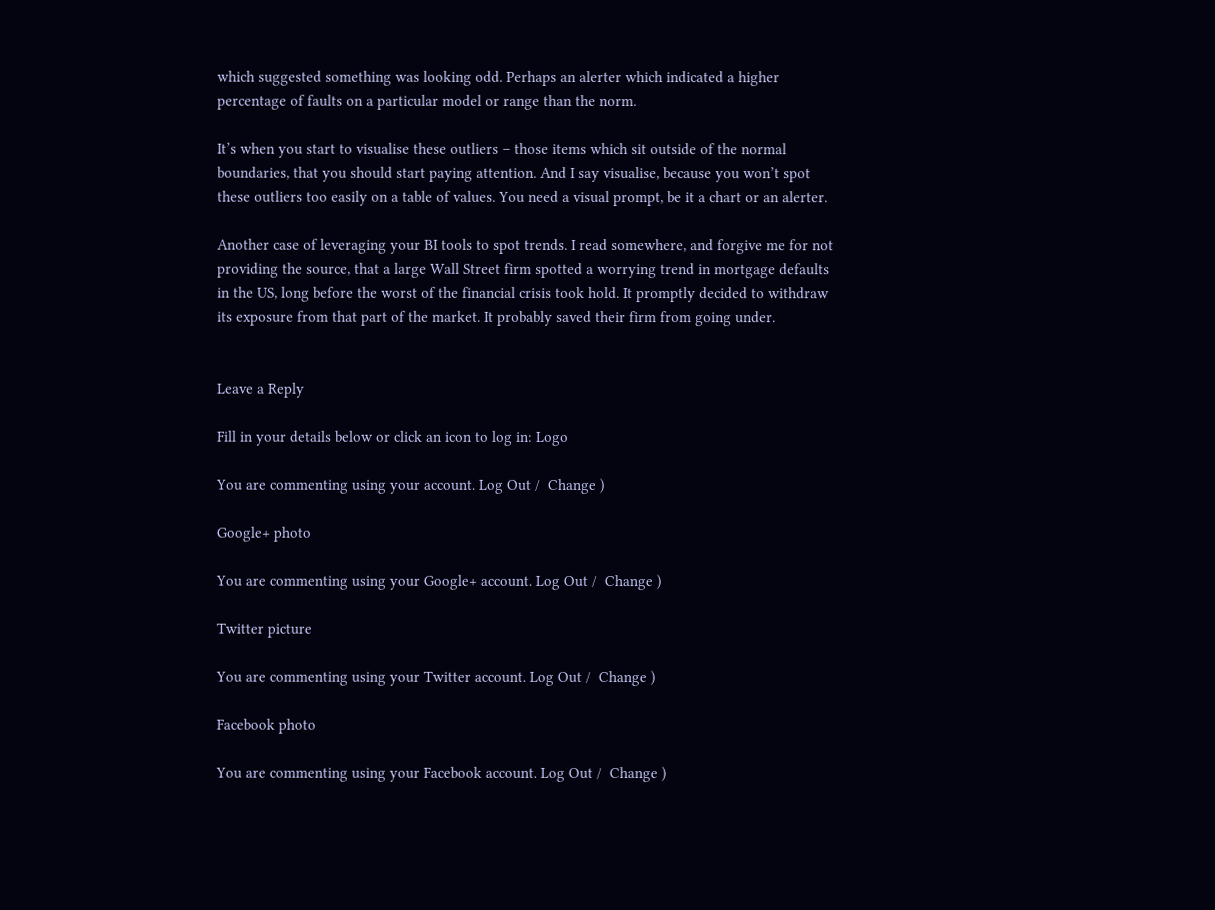which suggested something was looking odd. Perhaps an alerter which indicated a higher percentage of faults on a particular model or range than the norm.

It’s when you start to visualise these outliers – those items which sit outside of the normal boundaries, that you should start paying attention. And I say visualise, because you won’t spot these outliers too easily on a table of values. You need a visual prompt, be it a chart or an alerter.

Another case of leveraging your BI tools to spot trends. I read somewhere, and forgive me for not providing the source, that a large Wall Street firm spotted a worrying trend in mortgage defaults in the US, long before the worst of the financial crisis took hold. It promptly decided to withdraw its exposure from that part of the market. It probably saved their firm from going under.


Leave a Reply

Fill in your details below or click an icon to log in: Logo

You are commenting using your account. Log Out /  Change )

Google+ photo

You are commenting using your Google+ account. Log Out /  Change )

Twitter picture

You are commenting using your Twitter account. Log Out /  Change )

Facebook photo

You are commenting using your Facebook account. Log Out /  Change )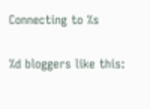Connecting to %s

%d bloggers like this: